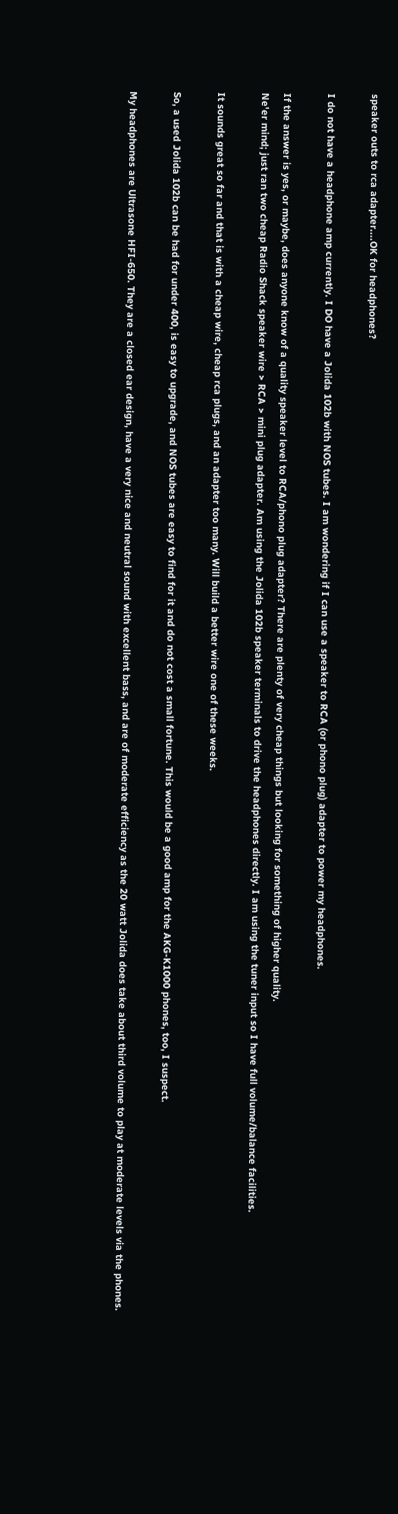speaker outs to rca adapter....OK for headphones?

I do not have a headphone amp currently. I DO have a Jolida 102b with NOS tubes. I am wondering if I can use a speaker to RCA (or phono plug) adapter to power my headphones.

If the answer is yes, or maybe, does anyone know of a quality speaker level to RCA/phono plug adapter? There are plenty of very cheap things but looking for something of higher quality.
Ne'er mind; just ran two cheap Radio Shack speaker wire > RCA > mini plug adapter. Am using the Jolida 102b speaker terminals to drive the headphones directly. I am using the tuner input so I have full volume/balance facilities.

It sounds great so far and that is with a cheap wire, cheap rca plugs, and an adapter too many. Will build a better wire one of these weeks.

So, a used Jolida 102b can be had for under 400, is easy to upgrade, and NOS tubes are easy to find for it and do not cost a small fortune. This would be a good amp for the AKG-K1000 phones, too, I suspect.

My headphones are Ultrasone HFI-650. They are a closed ear design, have a very nice and neutral sound with excellent bass, and are of moderate efficiency as the 20 watt Jolida does take about third volume to play at moderate levels via the phones.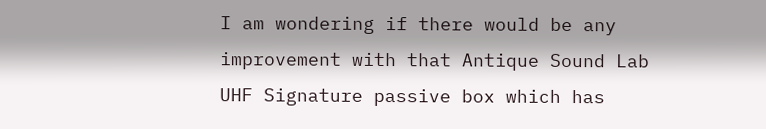I am wondering if there would be any improvement with that Antique Sound Lab UHF Signature passive box which has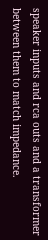speaker inputs and rca outs and a transformer between them to match impedance.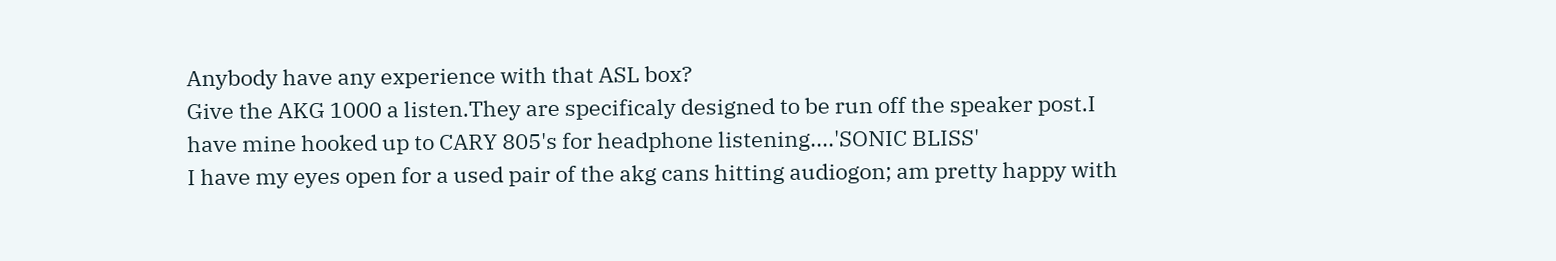Anybody have any experience with that ASL box?
Give the AKG 1000 a listen.They are specificaly designed to be run off the speaker post.I have mine hooked up to CARY 805's for headphone listening....'SONIC BLISS'
I have my eyes open for a used pair of the akg cans hitting audiogon; am pretty happy with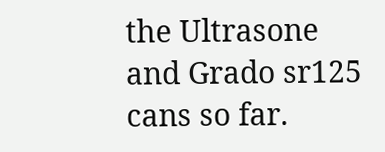the Ultrasone and Grado sr125 cans so far.